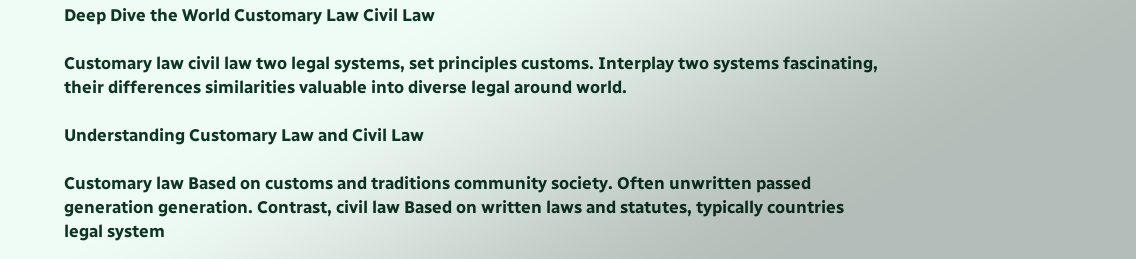Deep Dive the World Customary Law Civil Law

Customary law civil law two legal systems, set principles customs. Interplay two systems fascinating, their differences similarities valuable into diverse legal around world.

Understanding Customary Law and Civil Law

Customary law Based on customs and traditions community society. Often unwritten passed generation generation. Contrast, civil law Based on written laws and statutes, typically countries legal system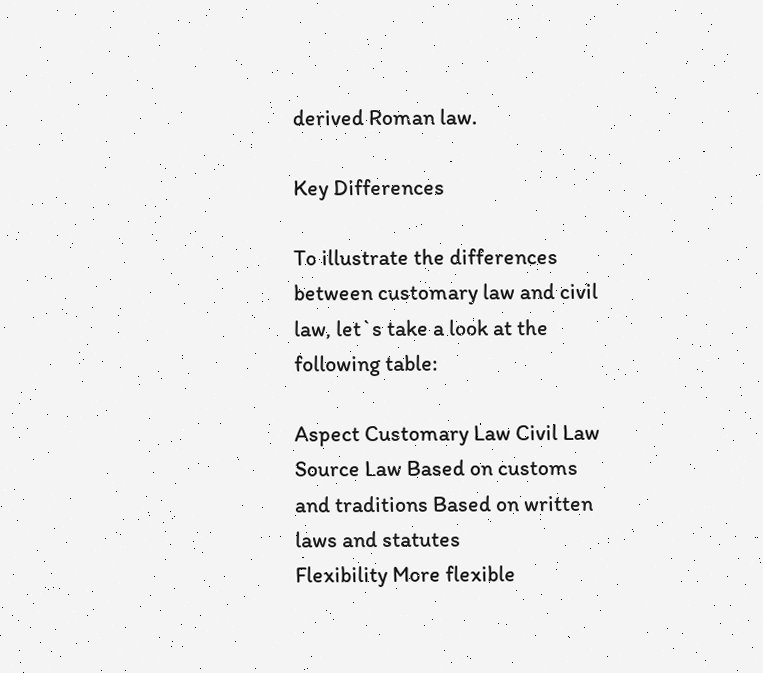derived Roman law.

Key Differences

To illustrate the differences between customary law and civil law, let`s take a look at the following table:

Aspect Customary Law Civil Law
Source Law Based on customs and traditions Based on written laws and statutes
Flexibility More flexible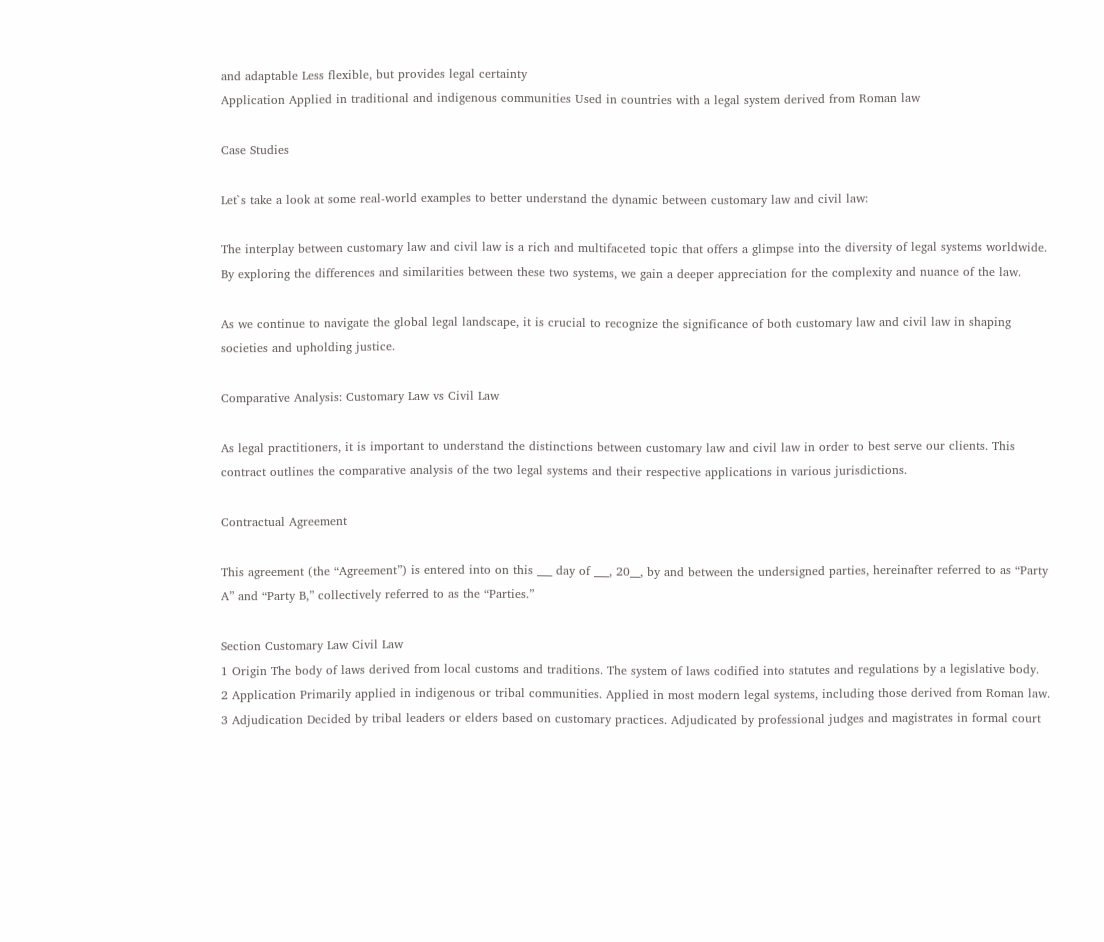and adaptable Less flexible, but provides legal certainty
Application Applied in traditional and indigenous communities Used in countries with a legal system derived from Roman law

Case Studies

Let`s take a look at some real-world examples to better understand the dynamic between customary law and civil law:

The interplay between customary law and civil law is a rich and multifaceted topic that offers a glimpse into the diversity of legal systems worldwide. By exploring the differences and similarities between these two systems, we gain a deeper appreciation for the complexity and nuance of the law.

As we continue to navigate the global legal landscape, it is crucial to recognize the significance of both customary law and civil law in shaping societies and upholding justice.

Comparative Analysis: Customary Law vs Civil Law

As legal practitioners, it is important to understand the distinctions between customary law and civil law in order to best serve our clients. This contract outlines the comparative analysis of the two legal systems and their respective applications in various jurisdictions.

Contractual Agreement

This agreement (the “Agreement”) is entered into on this ___ day of ___, 20__, by and between the undersigned parties, hereinafter referred to as “Party A” and “Party B,” collectively referred to as the “Parties.”

Section Customary Law Civil Law
1 Origin The body of laws derived from local customs and traditions. The system of laws codified into statutes and regulations by a legislative body.
2 Application Primarily applied in indigenous or tribal communities. Applied in most modern legal systems, including those derived from Roman law.
3 Adjudication Decided by tribal leaders or elders based on customary practices. Adjudicated by professional judges and magistrates in formal court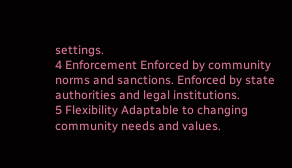settings.
4 Enforcement Enforced by community norms and sanctions. Enforced by state authorities and legal institutions.
5 Flexibility Adaptable to changing community needs and values.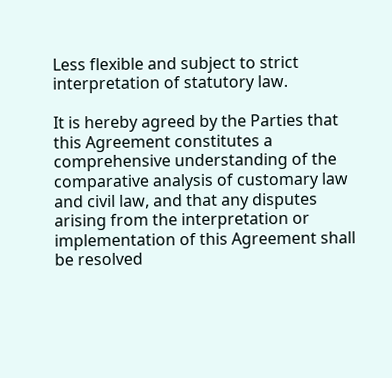Less flexible and subject to strict interpretation of statutory law.

It is hereby agreed by the Parties that this Agreement constitutes a comprehensive understanding of the comparative analysis of customary law and civil law, and that any disputes arising from the interpretation or implementation of this Agreement shall be resolved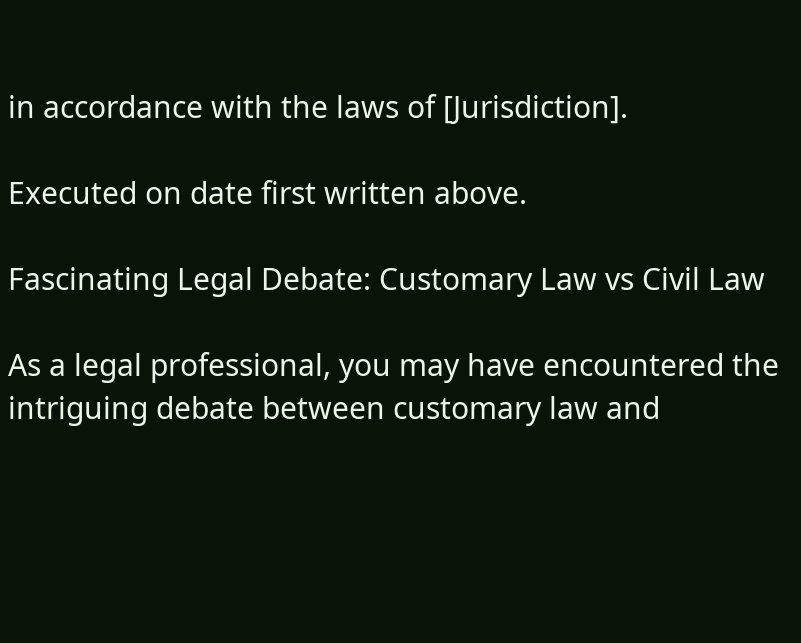in accordance with the laws of [Jurisdiction].

Executed on date first written above.

Fascinating Legal Debate: Customary Law vs Civil Law

As a legal professional, you may have encountered the intriguing debate between customary law and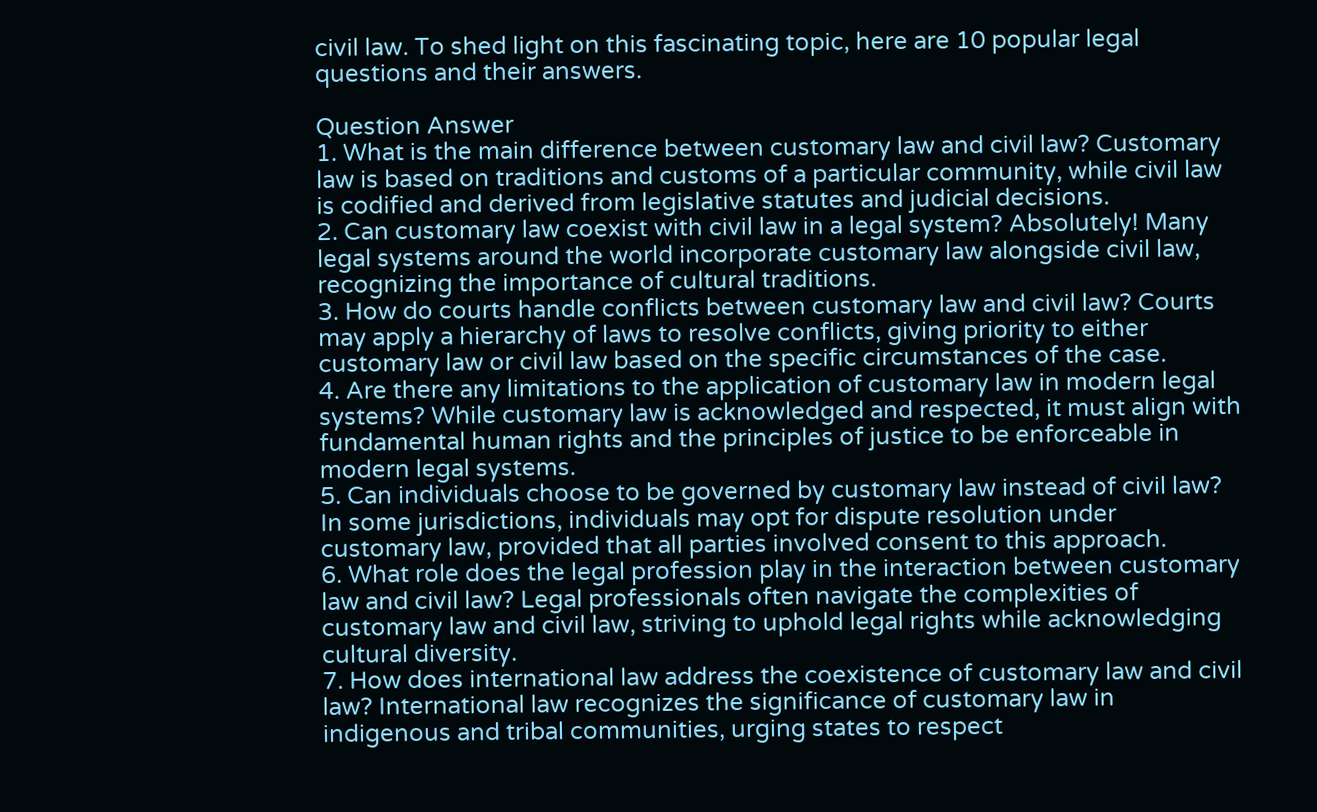civil law. To shed light on this fascinating topic, here are 10 popular legal questions and their answers.

Question Answer
1. What is the main difference between customary law and civil law? Customary law is based on traditions and customs of a particular community, while civil law is codified and derived from legislative statutes and judicial decisions.
2. Can customary law coexist with civil law in a legal system? Absolutely! Many legal systems around the world incorporate customary law alongside civil law, recognizing the importance of cultural traditions.
3. How do courts handle conflicts between customary law and civil law? Courts may apply a hierarchy of laws to resolve conflicts, giving priority to either customary law or civil law based on the specific circumstances of the case.
4. Are there any limitations to the application of customary law in modern legal systems? While customary law is acknowledged and respected, it must align with fundamental human rights and the principles of justice to be enforceable in modern legal systems.
5. Can individuals choose to be governed by customary law instead of civil law? In some jurisdictions, individuals may opt for dispute resolution under customary law, provided that all parties involved consent to this approach.
6. What role does the legal profession play in the interaction between customary law and civil law? Legal professionals often navigate the complexities of customary law and civil law, striving to uphold legal rights while acknowledging cultural diversity.
7. How does international law address the coexistence of customary law and civil law? International law recognizes the significance of customary law in indigenous and tribal communities, urging states to respect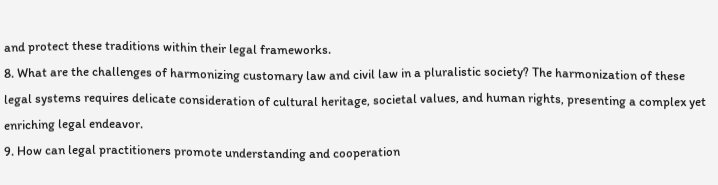and protect these traditions within their legal frameworks.
8. What are the challenges of harmonizing customary law and civil law in a pluralistic society? The harmonization of these legal systems requires delicate consideration of cultural heritage, societal values, and human rights, presenting a complex yet enriching legal endeavor.
9. How can legal practitioners promote understanding and cooperation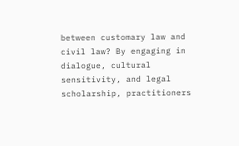between customary law and civil law? By engaging in dialogue, cultural sensitivity, and legal scholarship, practitioners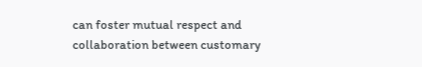can foster mutual respect and collaboration between customary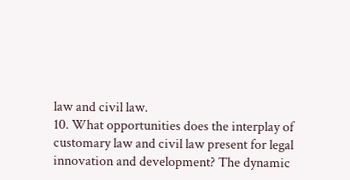law and civil law.
10. What opportunities does the interplay of customary law and civil law present for legal innovation and development? The dynamic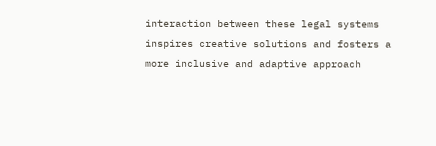interaction between these legal systems inspires creative solutions and fosters a more inclusive and adaptive approach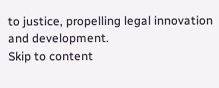to justice, propelling legal innovation and development.
Skip to content